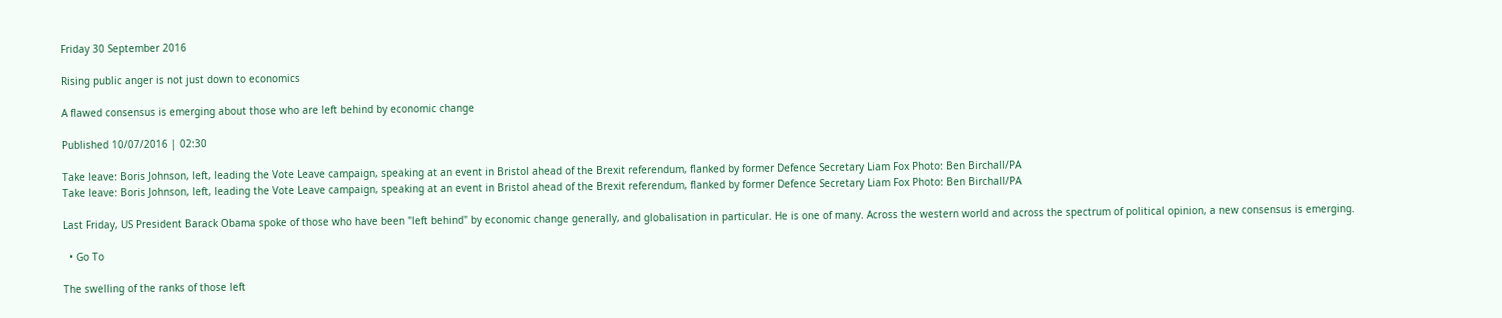Friday 30 September 2016

Rising public anger is not just down to economics

A flawed consensus is emerging about those who are left behind by economic change

Published 10/07/2016 | 02:30

Take leave: Boris Johnson, left, leading the Vote Leave campaign, speaking at an event in Bristol ahead of the Brexit referendum, flanked by former Defence Secretary Liam Fox Photo: Ben Birchall/PA
Take leave: Boris Johnson, left, leading the Vote Leave campaign, speaking at an event in Bristol ahead of the Brexit referendum, flanked by former Defence Secretary Liam Fox Photo: Ben Birchall/PA

Last Friday, US President Barack Obama spoke of those who have been "left behind" by economic change generally, and globalisation in particular. He is one of many. Across the western world and across the spectrum of political opinion, a new consensus is emerging.

  • Go To

The swelling of the ranks of those left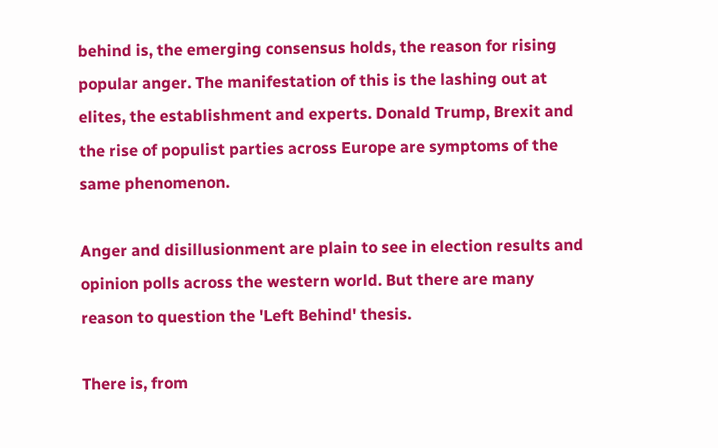behind is, the emerging consensus holds, the reason for rising popular anger. The manifestation of this is the lashing out at elites, the establishment and experts. Donald Trump, Brexit and the rise of populist parties across Europe are symptoms of the same phenomenon.

Anger and disillusionment are plain to see in election results and opinion polls across the western world. But there are many reason to question the 'Left Behind' thesis.

There is, from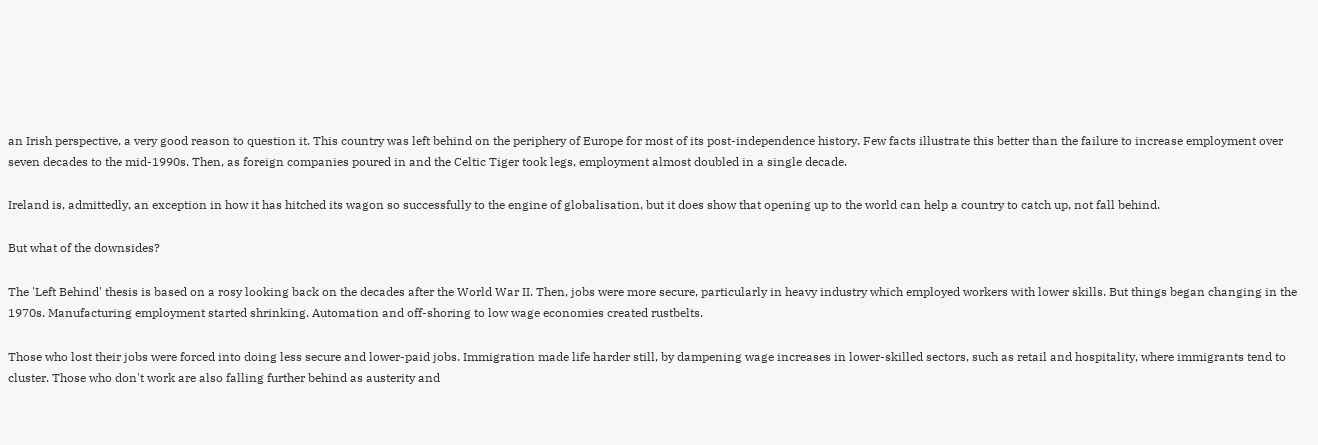an Irish perspective, a very good reason to question it. This country was left behind on the periphery of Europe for most of its post-independence history. Few facts illustrate this better than the failure to increase employment over seven decades to the mid-1990s. Then, as foreign companies poured in and the Celtic Tiger took legs, employment almost doubled in a single decade.

Ireland is, admittedly, an exception in how it has hitched its wagon so successfully to the engine of globalisation, but it does show that opening up to the world can help a country to catch up, not fall behind.

But what of the downsides?

The 'Left Behind' thesis is based on a rosy looking back on the decades after the World War II. Then, jobs were more secure, particularly in heavy industry which employed workers with lower skills. But things began changing in the 1970s. Manufacturing employment started shrinking. Automation and off-shoring to low wage economies created rustbelts.

Those who lost their jobs were forced into doing less secure and lower-paid jobs. Immigration made life harder still, by dampening wage increases in lower-skilled sectors, such as retail and hospitality, where immigrants tend to cluster. Those who don't work are also falling further behind as austerity and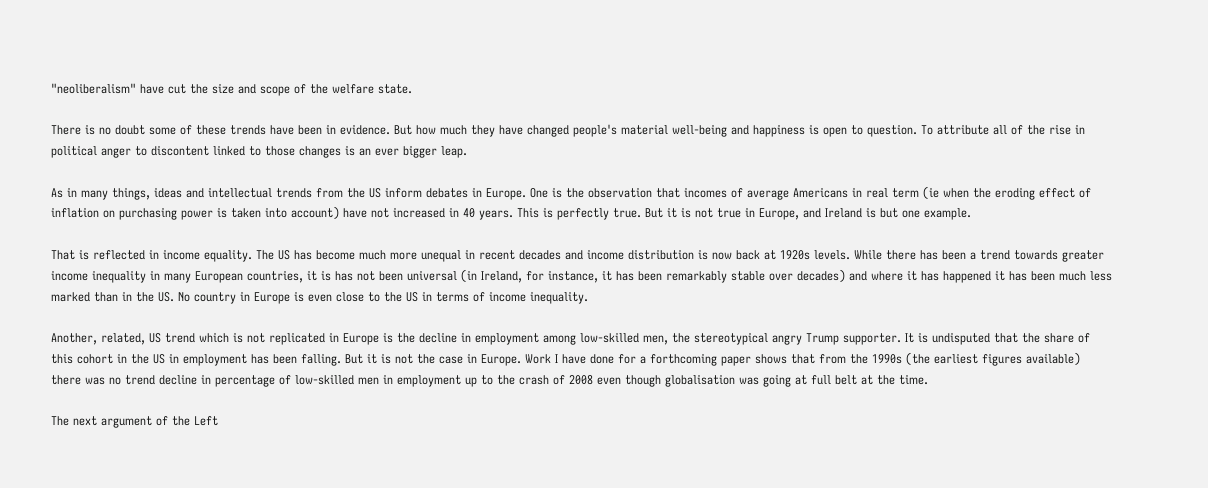"neoliberalism" have cut the size and scope of the welfare state.

There is no doubt some of these trends have been in evidence. But how much they have changed people's material well-being and happiness is open to question. To attribute all of the rise in political anger to discontent linked to those changes is an ever bigger leap.

As in many things, ideas and intellectual trends from the US inform debates in Europe. One is the observation that incomes of average Americans in real term (ie when the eroding effect of inflation on purchasing power is taken into account) have not increased in 40 years. This is perfectly true. But it is not true in Europe, and Ireland is but one example.

That is reflected in income equality. The US has become much more unequal in recent decades and income distribution is now back at 1920s levels. While there has been a trend towards greater income inequality in many European countries, it is has not been universal (in Ireland, for instance, it has been remarkably stable over decades) and where it has happened it has been much less marked than in the US. No country in Europe is even close to the US in terms of income inequality.

Another, related, US trend which is not replicated in Europe is the decline in employment among low-skilled men, the stereotypical angry Trump supporter. It is undisputed that the share of this cohort in the US in employment has been falling. But it is not the case in Europe. Work I have done for a forthcoming paper shows that from the 1990s (the earliest figures available) there was no trend decline in percentage of low-skilled men in employment up to the crash of 2008 even though globalisation was going at full belt at the time.

The next argument of the Left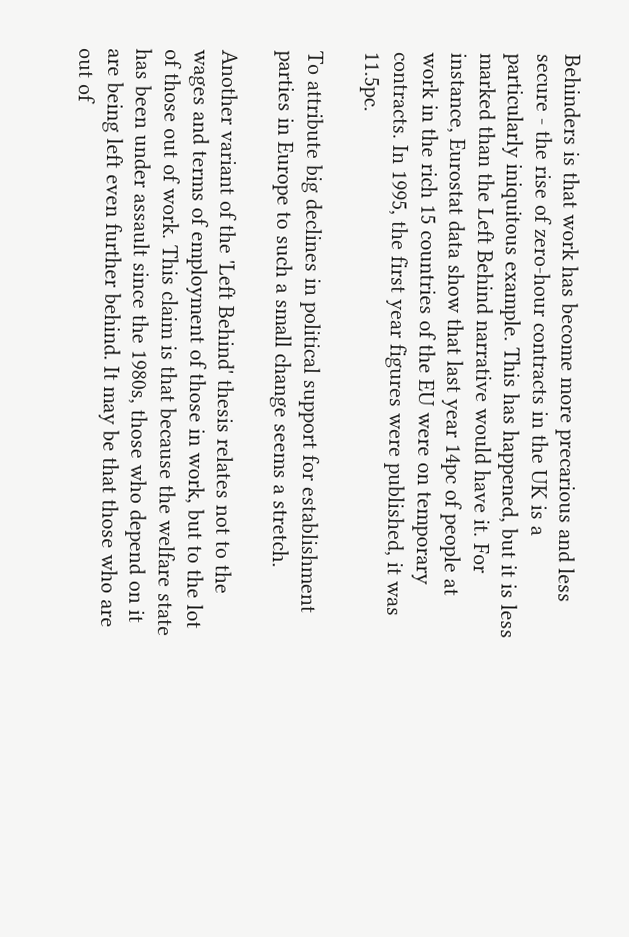Behinders is that work has become more precarious and less secure - the rise of zero-hour contracts in the UK is a particularly iniquitous example. This has happened, but it is less marked than the Left Behind narrative would have it. For instance, Eurostat data show that last year 14pc of people at work in the rich 15 countries of the EU were on temporary contracts. In 1995, the first year figures were published, it was 11.5pc.

To attribute big declines in political support for establishment parties in Europe to such a small change seems a stretch.

Another variant of the 'Left Behind' thesis relates not to the wages and terms of employment of those in work, but to the lot of those out of work. This claim is that because the welfare state has been under assault since the 1980s, those who depend on it are being left even further behind. It may be that those who are out of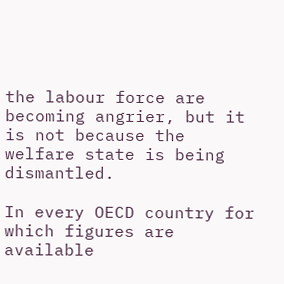the labour force are becoming angrier, but it is not because the welfare state is being dismantled.

In every OECD country for which figures are available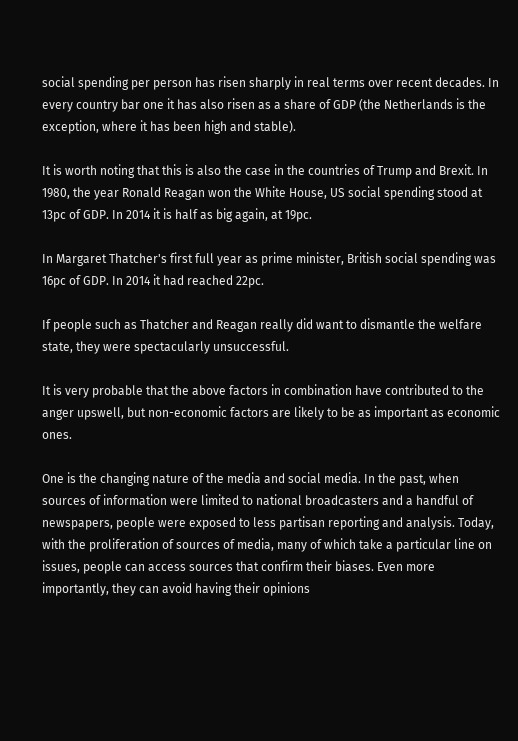social spending per person has risen sharply in real terms over recent decades. In every country bar one it has also risen as a share of GDP (the Netherlands is the exception, where it has been high and stable).

It is worth noting that this is also the case in the countries of Trump and Brexit. In 1980, the year Ronald Reagan won the White House, US social spending stood at 13pc of GDP. In 2014 it is half as big again, at 19pc.

In Margaret Thatcher's first full year as prime minister, British social spending was 16pc of GDP. In 2014 it had reached 22pc.

If people such as Thatcher and Reagan really did want to dismantle the welfare state, they were spectacularly unsuccessful.

It is very probable that the above factors in combination have contributed to the anger upswell, but non-economic factors are likely to be as important as economic ones.

One is the changing nature of the media and social media. In the past, when sources of information were limited to national broadcasters and a handful of newspapers, people were exposed to less partisan reporting and analysis. Today, with the proliferation of sources of media, many of which take a particular line on issues, people can access sources that confirm their biases. Even more importantly, they can avoid having their opinions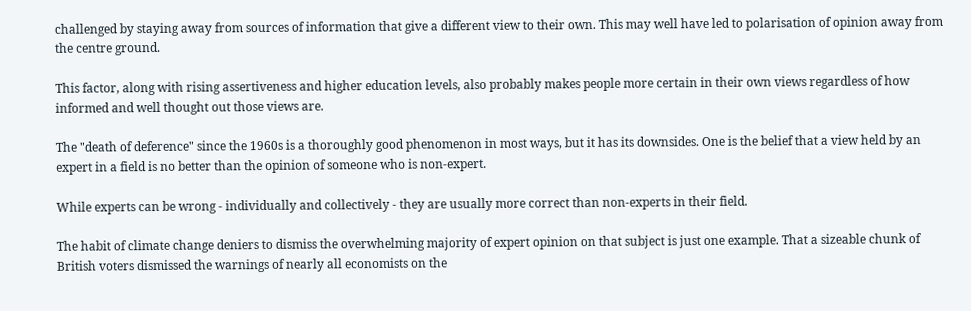challenged by staying away from sources of information that give a different view to their own. This may well have led to polarisation of opinion away from the centre ground.

This factor, along with rising assertiveness and higher education levels, also probably makes people more certain in their own views regardless of how informed and well thought out those views are.

The "death of deference" since the 1960s is a thoroughly good phenomenon in most ways, but it has its downsides. One is the belief that a view held by an expert in a field is no better than the opinion of someone who is non-expert.

While experts can be wrong - individually and collectively - they are usually more correct than non-experts in their field.

The habit of climate change deniers to dismiss the overwhelming majority of expert opinion on that subject is just one example. That a sizeable chunk of British voters dismissed the warnings of nearly all economists on the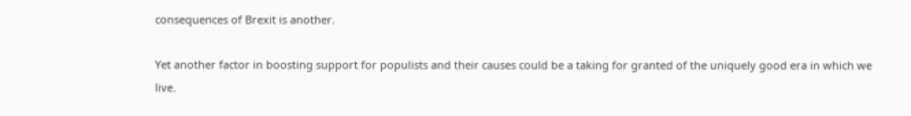consequences of Brexit is another.

Yet another factor in boosting support for populists and their causes could be a taking for granted of the uniquely good era in which we live.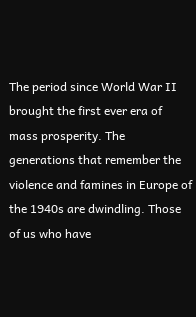The period since World War II brought the first ever era of mass prosperity. The generations that remember the violence and famines in Europe of the 1940s are dwindling. Those of us who have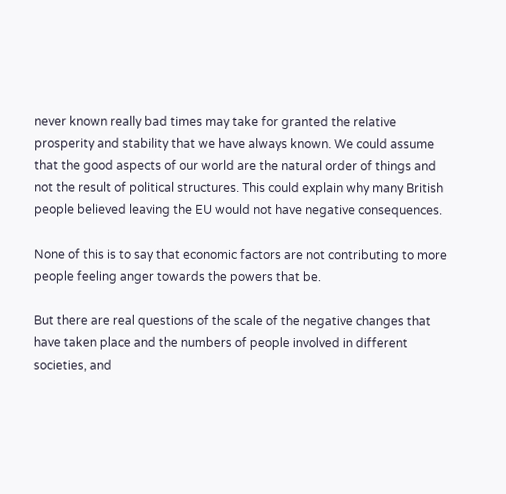never known really bad times may take for granted the relative prosperity and stability that we have always known. We could assume that the good aspects of our world are the natural order of things and not the result of political structures. This could explain why many British people believed leaving the EU would not have negative consequences.

None of this is to say that economic factors are not contributing to more people feeling anger towards the powers that be.

But there are real questions of the scale of the negative changes that have taken place and the numbers of people involved in different societies, and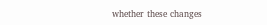whether these changes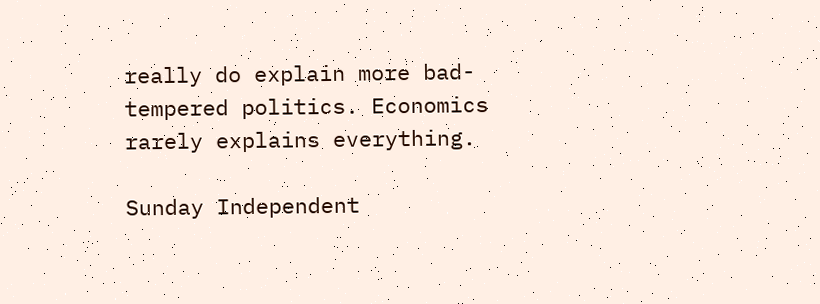really do explain more bad-tempered politics. Economics rarely explains everything.

Sunday Independent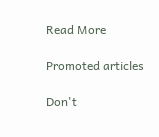Read More

Promoted articles

Don't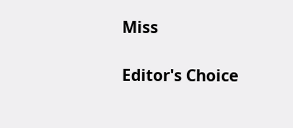Miss

Editor's Choice